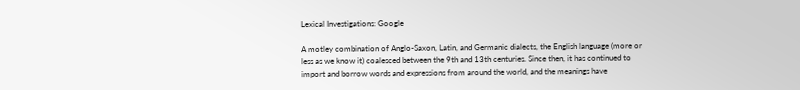Lexical Investigations: Google

A motley combination of Anglo-Saxon, Latin, and Germanic dialects, the English language (more or less as we know it) coalesced between the 9th and 13th centuries. Since then, it has continued to import and borrow words and expressions from around the world, and the meanings have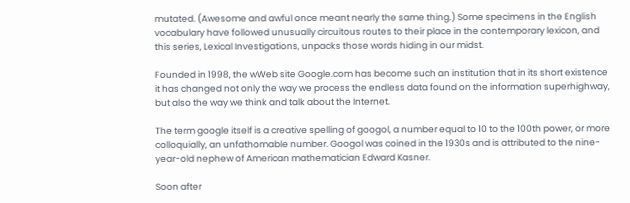mutated. (Awesome and awful once meant nearly the same thing.) Some specimens in the English vocabulary have followed unusually circuitous routes to their place in the contemporary lexicon, and this series, Lexical Investigations, unpacks those words hiding in our midst.

Founded in 1998, the wWeb site Google.com has become such an institution that in its short existence it has changed not only the way we process the endless data found on the information superhighway, but also the way we think and talk about the Internet.

The term google itself is a creative spelling of googol, a number equal to 10 to the 100th power, or more colloquially, an unfathomable number. Googol was coined in the 1930s and is attributed to the nine-year-old nephew of American mathematician Edward Kasner.

Soon after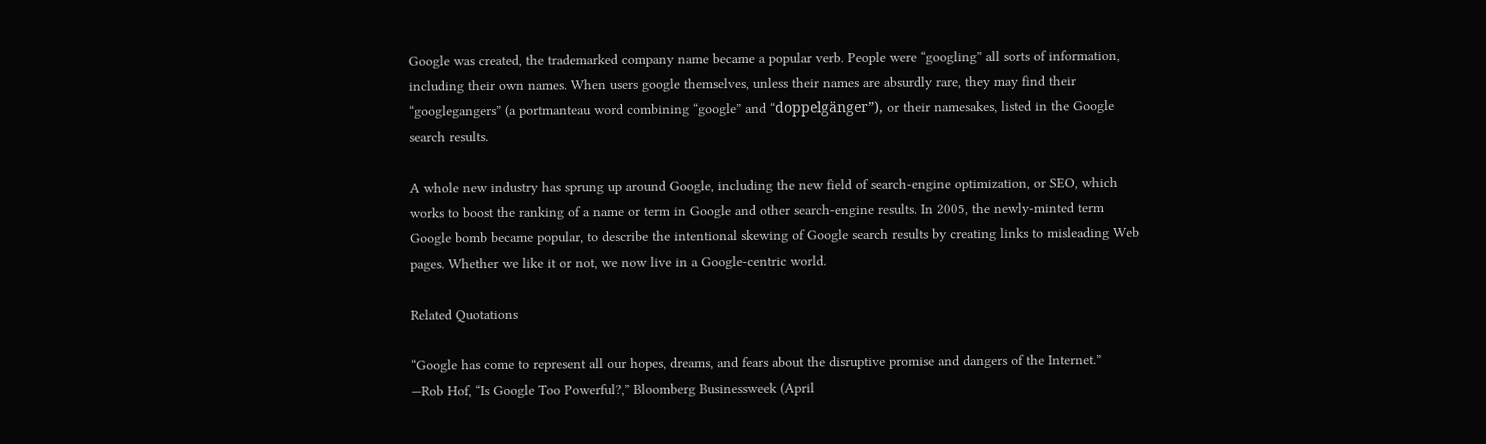Google was created, the trademarked company name became a popular verb. People were “googling” all sorts of information, including their own names. When users google themselves, unless their names are absurdly rare, they may find their “googlegangers” (a portmanteau word combining “google” and “doppelgänger”), or their namesakes, listed in the Google search results.

A whole new industry has sprung up around Google, including the new field of search-engine optimization, or SEO, which works to boost the ranking of a name or term in Google and other search-engine results. In 2005, the newly-minted term Google bomb became popular, to describe the intentional skewing of Google search results by creating links to misleading Web pages. Whether we like it or not, we now live in a Google-centric world.

Related Quotations

“Google has come to represent all our hopes, dreams, and fears about the disruptive promise and dangers of the Internet.”
—Rob Hof, “Is Google Too Powerful?,” Bloomberg Businessweek (April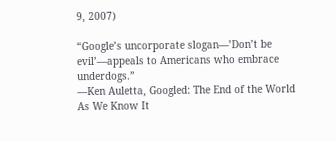9, 2007)

“Google’s uncorporate slogan—’Don’t be evil’—appeals to Americans who embrace underdogs.”
—Ken Auletta, Googled: The End of the World As We Know It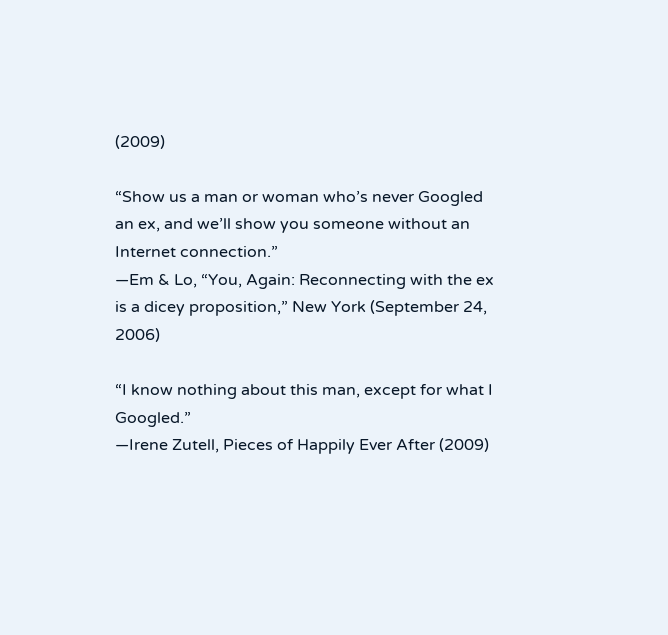(2009)

“Show us a man or woman who’s never Googled an ex, and we’ll show you someone without an Internet connection.”
—Em & Lo, “You, Again: Reconnecting with the ex is a dicey proposition,” New York (September 24, 2006)

“I know nothing about this man, except for what I Googled.”
—Irene Zutell, Pieces of Happily Ever After (2009)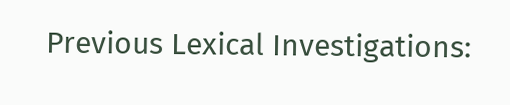Previous Lexical Investigations: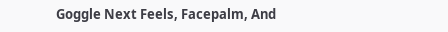Goggle Next Feels, Facepalm, And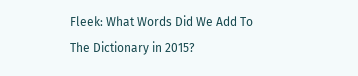Fleek: What Words Did We Add To The Dictionary in 2015?